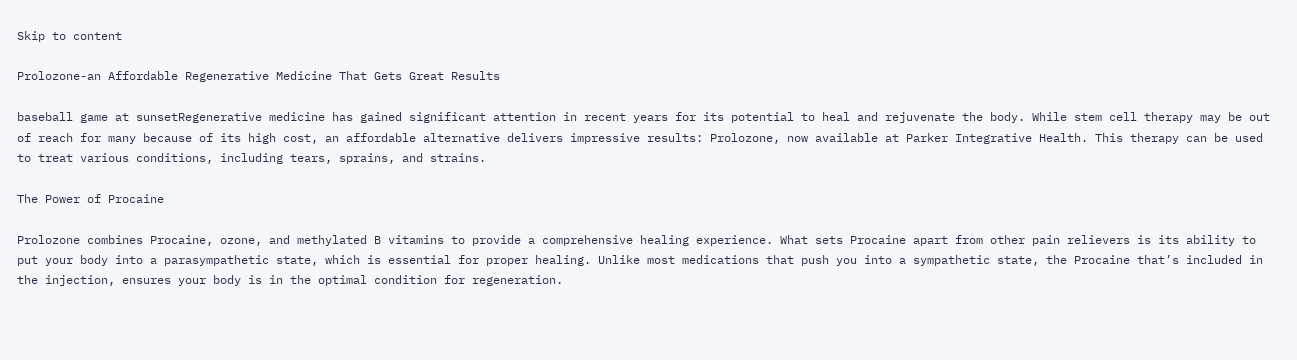Skip to content

Prolozone-an Affordable Regenerative Medicine That Gets Great Results

baseball game at sunsetRegenerative medicine has gained significant attention in recent years for its potential to heal and rejuvenate the body. While stem cell therapy may be out of reach for many because of its high cost, an affordable alternative delivers impressive results: Prolozone, now available at Parker Integrative Health. This therapy can be used to treat various conditions, including tears, sprains, and strains.

The Power of Procaine

Prolozone combines Procaine, ozone, and methylated B vitamins to provide a comprehensive healing experience. What sets Procaine apart from other pain relievers is its ability to put your body into a parasympathetic state, which is essential for proper healing. Unlike most medications that push you into a sympathetic state, the Procaine that’s included in the injection, ensures your body is in the optimal condition for regeneration.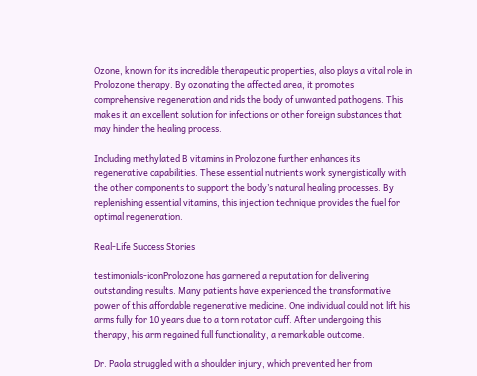Ozone, known for its incredible therapeutic properties, also plays a vital role in Prolozone therapy. By ozonating the affected area, it promotes comprehensive regeneration and rids the body of unwanted pathogens. This makes it an excellent solution for infections or other foreign substances that may hinder the healing process.

Including methylated B vitamins in Prolozone further enhances its regenerative capabilities. These essential nutrients work synergistically with the other components to support the body’s natural healing processes. By replenishing essential vitamins, this injection technique provides the fuel for optimal regeneration.

Real-Life Success Stories

testimonials-iconProlozone has garnered a reputation for delivering outstanding results. Many patients have experienced the transformative power of this affordable regenerative medicine. One individual could not lift his arms fully for 10 years due to a torn rotator cuff. After undergoing this therapy, his arm regained full functionality, a remarkable outcome.

Dr. Paola struggled with a shoulder injury, which prevented her from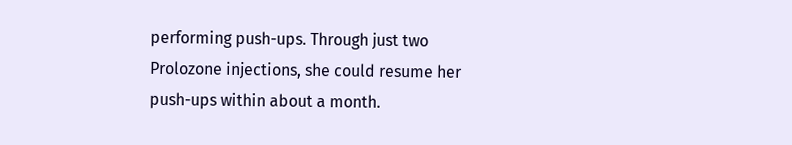performing push-ups. Through just two Prolozone injections, she could resume her push-ups within about a month.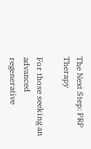The Next Step: PRP Therapy

For those seeking an advanced regenerative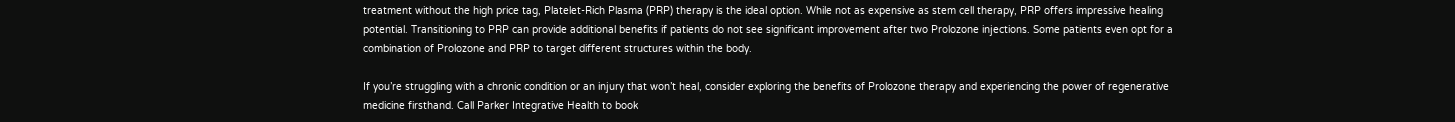treatment without the high price tag, Platelet-Rich Plasma (PRP) therapy is the ideal option. While not as expensive as stem cell therapy, PRP offers impressive healing potential. Transitioning to PRP can provide additional benefits if patients do not see significant improvement after two Prolozone injections. Some patients even opt for a combination of Prolozone and PRP to target different structures within the body.

If you’re struggling with a chronic condition or an injury that won’t heal, consider exploring the benefits of Prolozone therapy and experiencing the power of regenerative medicine firsthand. Call Parker Integrative Health to book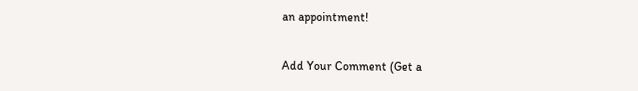an appointment!

Add Your Comment (Get a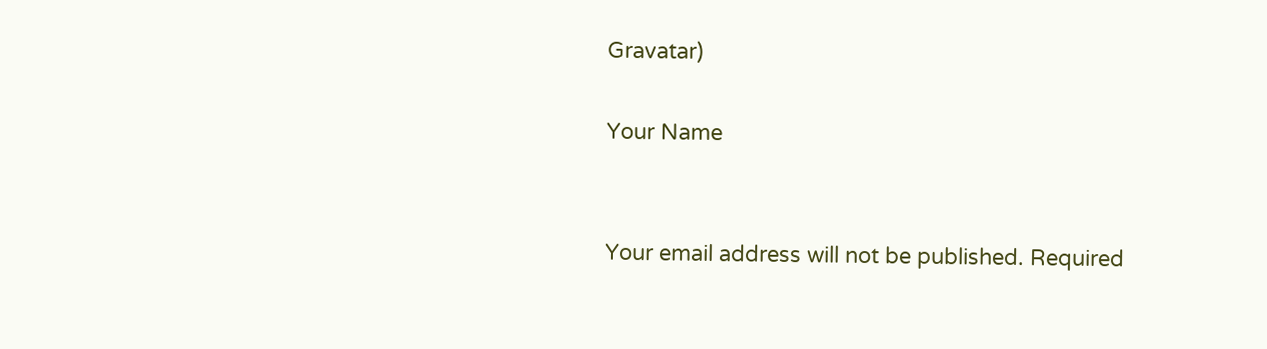Gravatar)

Your Name


Your email address will not be published. Required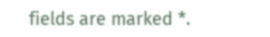fields are marked *.